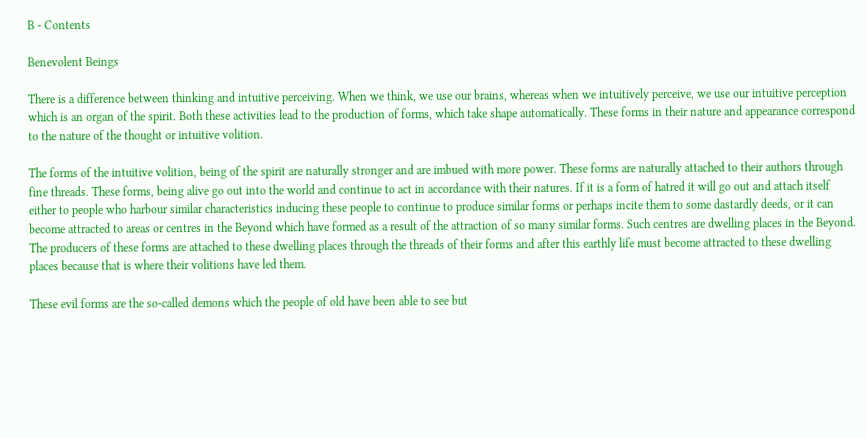B - Contents

Benevolent Beings

There is a difference between thinking and intuitive perceiving. When we think, we use our brains, whereas when we intuitively perceive, we use our intuitive perception which is an organ of the spirit. Both these activities lead to the production of forms, which take shape automatically. These forms in their nature and appearance correspond to the nature of the thought or intuitive volition.

The forms of the intuitive volition, being of the spirit are naturally stronger and are imbued with more power. These forms are naturally attached to their authors through fine threads. These forms, being alive go out into the world and continue to act in accordance with their natures. If it is a form of hatred it will go out and attach itself either to people who harbour similar characteristics inducing these people to continue to produce similar forms or perhaps incite them to some dastardly deeds, or it can become attracted to areas or centres in the Beyond which have formed as a result of the attraction of so many similar forms. Such centres are dwelling places in the Beyond. The producers of these forms are attached to these dwelling places through the threads of their forms and after this earthly life must become attracted to these dwelling places because that is where their volitions have led them.

These evil forms are the so-called demons which the people of old have been able to see but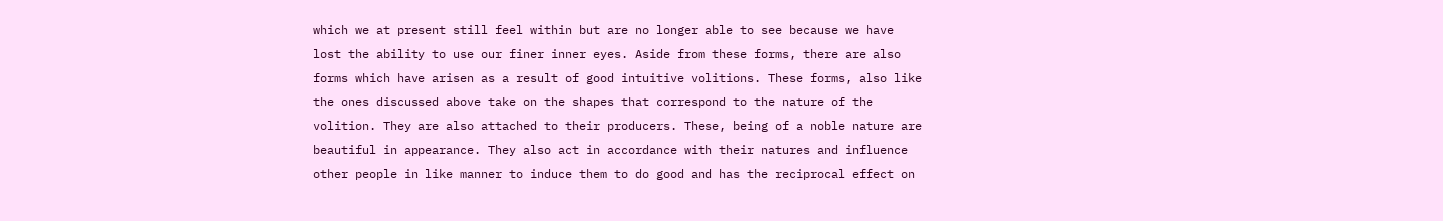which we at present still feel within but are no longer able to see because we have lost the ability to use our finer inner eyes. Aside from these forms, there are also forms which have arisen as a result of good intuitive volitions. These forms, also like the ones discussed above take on the shapes that correspond to the nature of the volition. They are also attached to their producers. These, being of a noble nature are beautiful in appearance. They also act in accordance with their natures and influence other people in like manner to induce them to do good and has the reciprocal effect on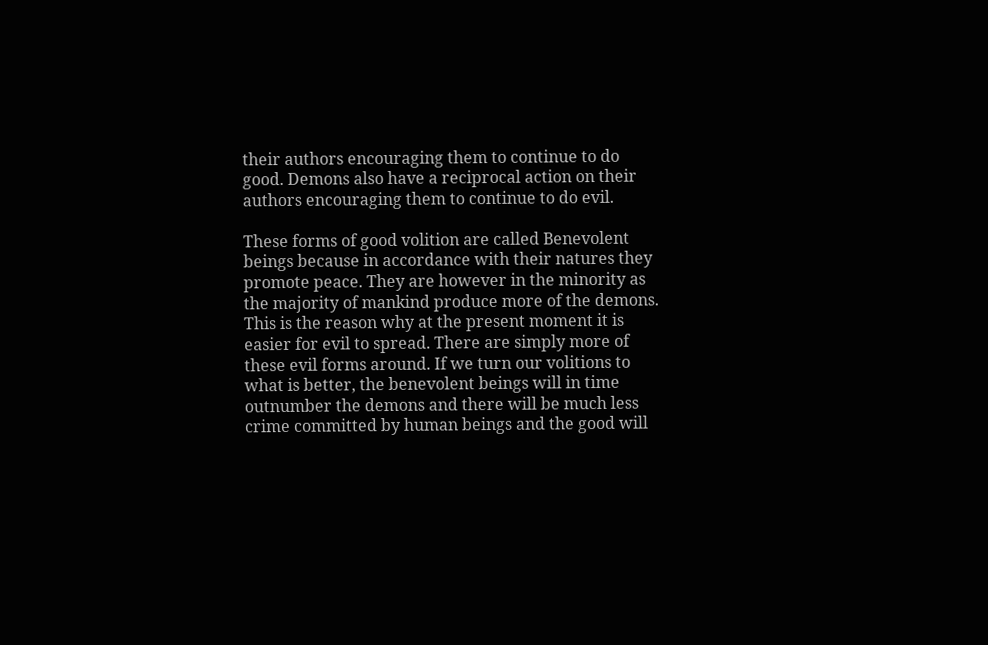their authors encouraging them to continue to do good. Demons also have a reciprocal action on their authors encouraging them to continue to do evil.

These forms of good volition are called Benevolent beings because in accordance with their natures they promote peace. They are however in the minority as the majority of mankind produce more of the demons. This is the reason why at the present moment it is easier for evil to spread. There are simply more of these evil forms around. If we turn our volitions to what is better, the benevolent beings will in time outnumber the demons and there will be much less crime committed by human beings and the good will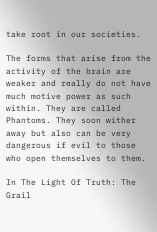take root in our societies.

The forms that arise from the activity of the brain are weaker and really do not have much motive power as such within. They are called Phantoms. They soon wither away but also can be very dangerous if evil to those who open themselves to them.

In The Light Of Truth: The Grail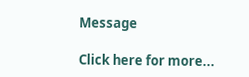Message

Click here for more...